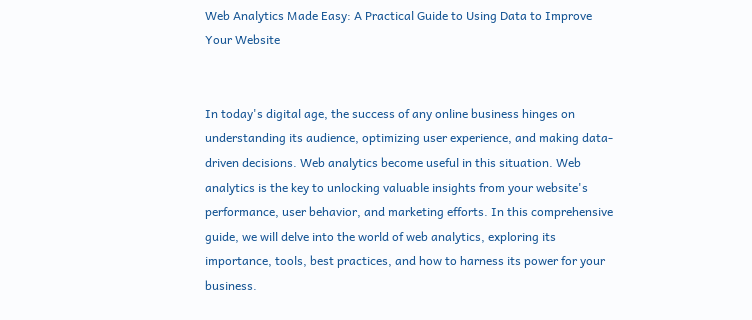Web Analytics Made Easy: A Practical Guide to Using Data to Improve Your Website


In today's digital age, the success of any online business hinges on understanding its audience, optimizing user experience, and making data-driven decisions. Web analytics become useful in this situation. Web analytics is the key to unlocking valuable insights from your website's performance, user behavior, and marketing efforts. In this comprehensive guide, we will delve into the world of web analytics, exploring its importance, tools, best practices, and how to harness its power for your business.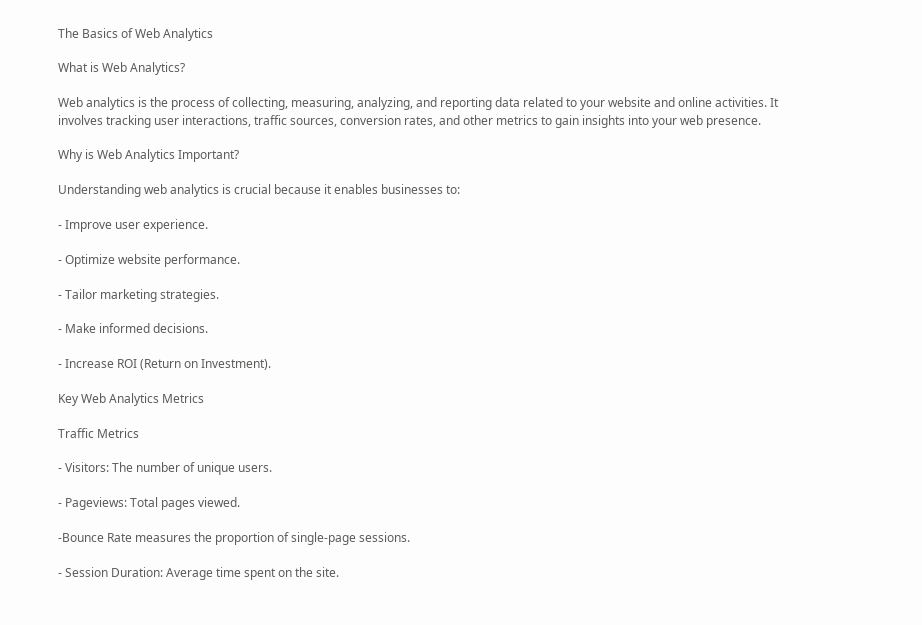The Basics of Web Analytics

What is Web Analytics?

Web analytics is the process of collecting, measuring, analyzing, and reporting data related to your website and online activities. It involves tracking user interactions, traffic sources, conversion rates, and other metrics to gain insights into your web presence.

Why is Web Analytics Important?

Understanding web analytics is crucial because it enables businesses to:

- Improve user experience.

- Optimize website performance.

- Tailor marketing strategies.

- Make informed decisions.

- Increase ROI (Return on Investment).

Key Web Analytics Metrics

Traffic Metrics

- Visitors: The number of unique users.

- Pageviews: Total pages viewed.

-Bounce Rate measures the proportion of single-page sessions.

- Session Duration: Average time spent on the site.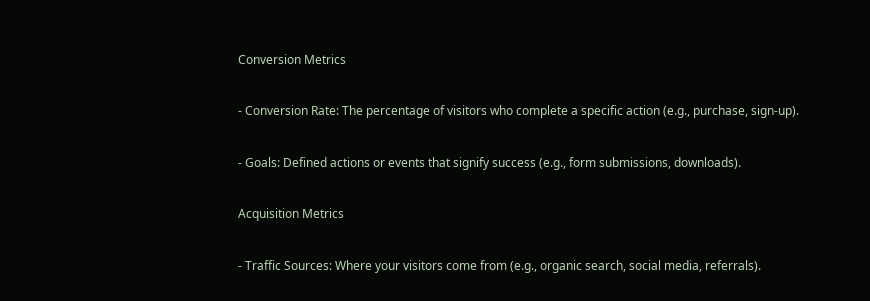Conversion Metrics

- Conversion Rate: The percentage of visitors who complete a specific action (e.g., purchase, sign-up).

- Goals: Defined actions or events that signify success (e.g., form submissions, downloads).

Acquisition Metrics

- Traffic Sources: Where your visitors come from (e.g., organic search, social media, referrals).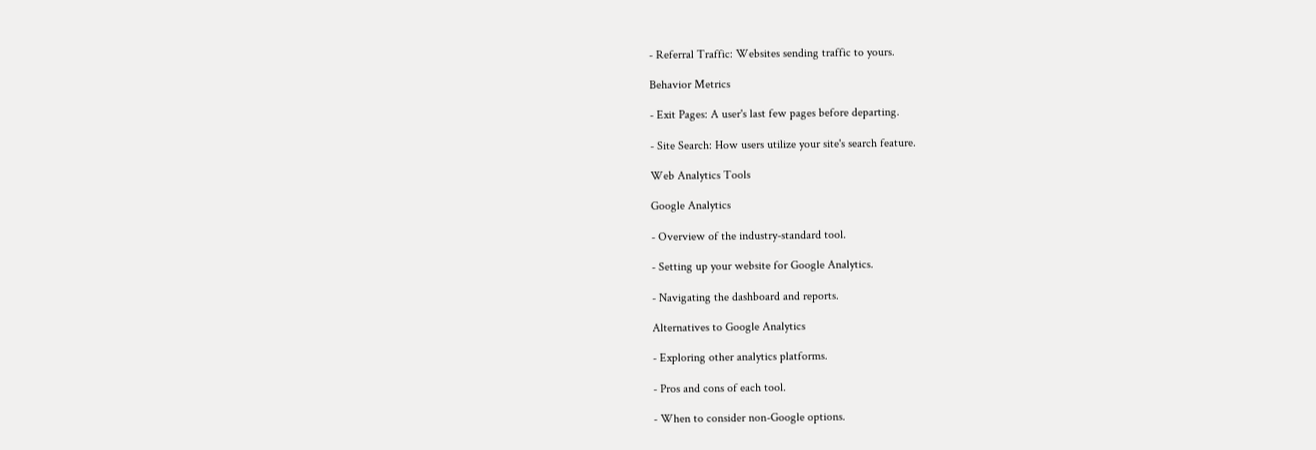- Referral Traffic: Websites sending traffic to yours.

Behavior Metrics

- Exit Pages: A user's last few pages before departing.

- Site Search: How users utilize your site's search feature.

Web Analytics Tools

Google Analytics

- Overview of the industry-standard tool.

- Setting up your website for Google Analytics.

- Navigating the dashboard and reports.

Alternatives to Google Analytics

- Exploring other analytics platforms.

- Pros and cons of each tool.

- When to consider non-Google options.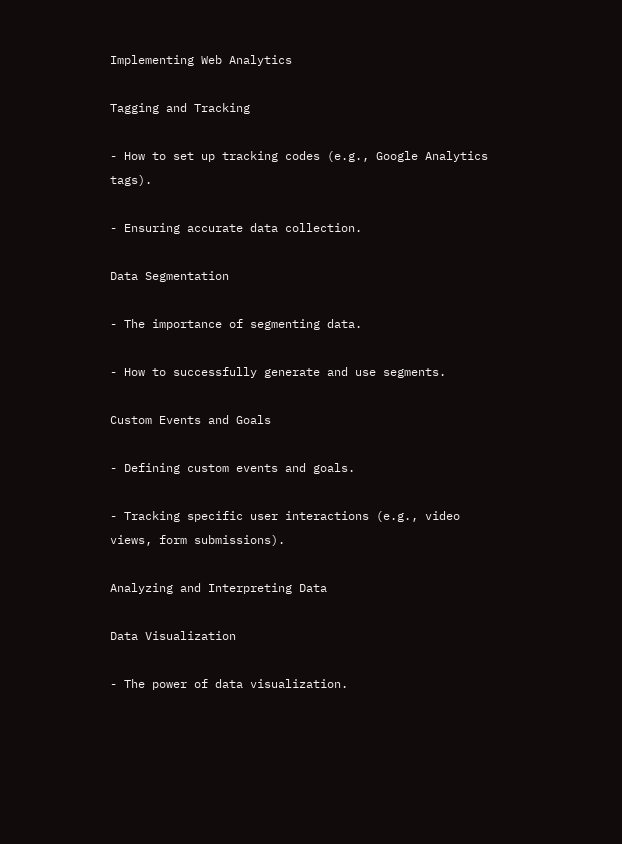Implementing Web Analytics

Tagging and Tracking

- How to set up tracking codes (e.g., Google Analytics tags).

- Ensuring accurate data collection.

Data Segmentation

- The importance of segmenting data.

- How to successfully generate and use segments.

Custom Events and Goals

- Defining custom events and goals.

- Tracking specific user interactions (e.g., video views, form submissions).

Analyzing and Interpreting Data

Data Visualization

- The power of data visualization.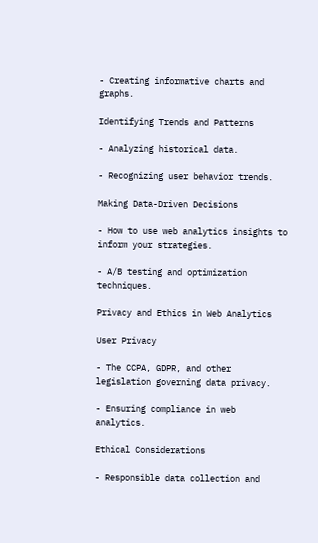- Creating informative charts and graphs.

Identifying Trends and Patterns

- Analyzing historical data.

- Recognizing user behavior trends.

Making Data-Driven Decisions

- How to use web analytics insights to inform your strategies.

- A/B testing and optimization techniques.

Privacy and Ethics in Web Analytics

User Privacy

- The CCPA, GDPR, and other legislation governing data privacy.

- Ensuring compliance in web analytics.

Ethical Considerations

- Responsible data collection and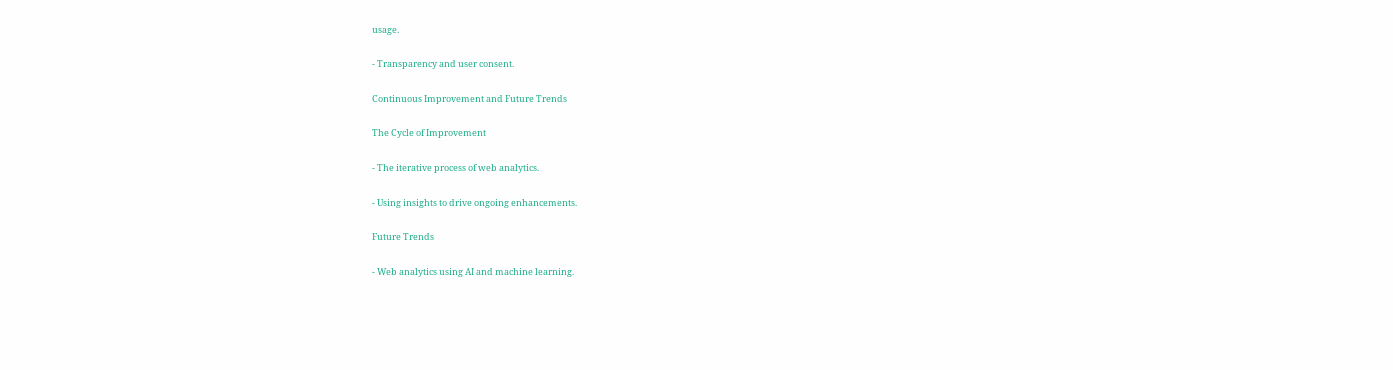usage.

- Transparency and user consent.

Continuous Improvement and Future Trends

The Cycle of Improvement

- The iterative process of web analytics.

- Using insights to drive ongoing enhancements.

Future Trends

- Web analytics using AI and machine learning.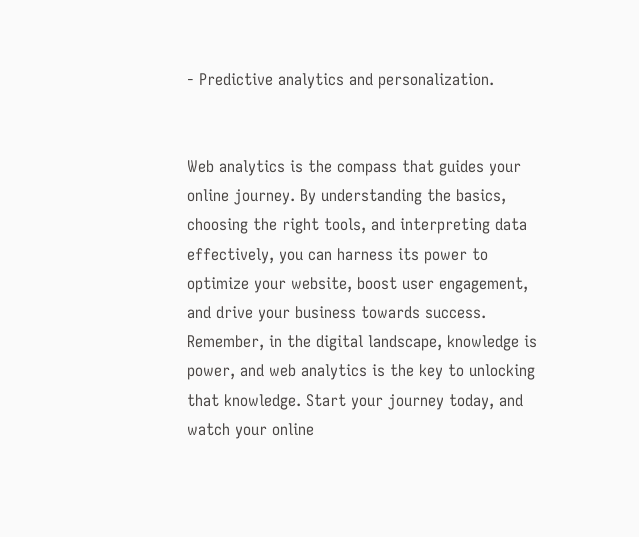- Predictive analytics and personalization.


Web analytics is the compass that guides your online journey. By understanding the basics, choosing the right tools, and interpreting data effectively, you can harness its power to optimize your website, boost user engagement, and drive your business towards success. Remember, in the digital landscape, knowledge is power, and web analytics is the key to unlocking that knowledge. Start your journey today, and watch your online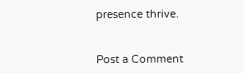presence thrive.


Post a Comment